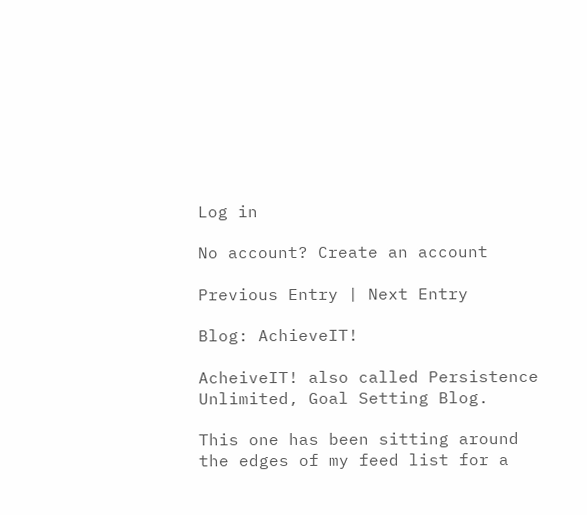Log in

No account? Create an account

Previous Entry | Next Entry

Blog: AchieveIT!

AcheiveIT! also called Persistence Unlimited, Goal Setting Blog.

This one has been sitting around the edges of my feed list for a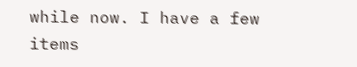while now. I have a few items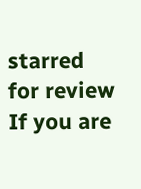starred for review If you are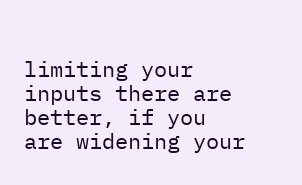limiting your inputs there are better, if you are widening your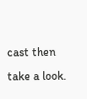cast then take a look.